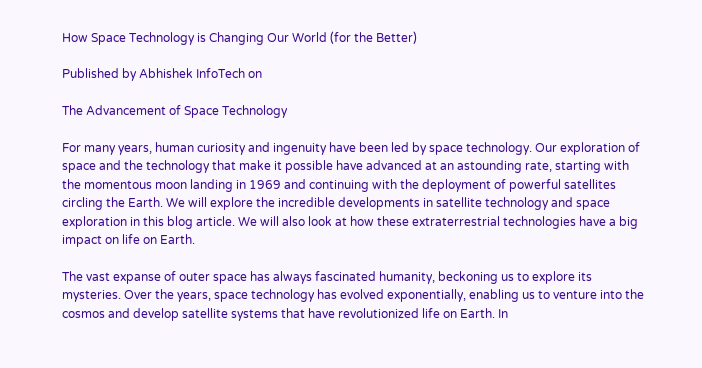How Space Technology is Changing Our World (for the Better)

Published by Abhishek InfoTech on

The Advancement of Space Technology

For many years, human curiosity and ingenuity have been led by space technology. Our exploration of space and the technology that make it possible have advanced at an astounding rate, starting with the momentous moon landing in 1969 and continuing with the deployment of powerful satellites circling the Earth. We will explore the incredible developments in satellite technology and space exploration in this blog article. We will also look at how these extraterrestrial technologies have a big impact on life on Earth.

The vast expanse of outer space has always fascinated humanity, beckoning us to explore its mysteries. Over the years, space technology has evolved exponentially, enabling us to venture into the cosmos and develop satellite systems that have revolutionized life on Earth. In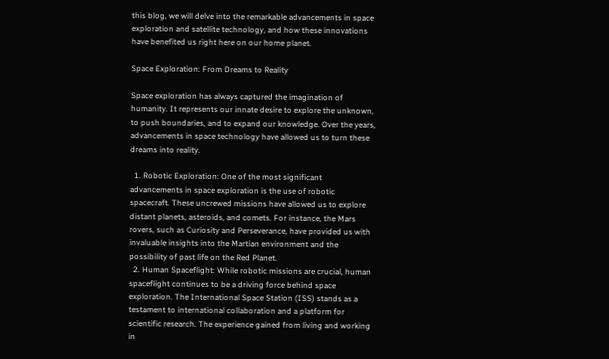this blog, we will delve into the remarkable advancements in space exploration and satellite technology, and how these innovations have benefited us right here on our home planet.

Space Exploration: From Dreams to Reality

Space exploration has always captured the imagination of humanity. It represents our innate desire to explore the unknown, to push boundaries, and to expand our knowledge. Over the years, advancements in space technology have allowed us to turn these dreams into reality.

  1. Robotic Exploration: One of the most significant advancements in space exploration is the use of robotic spacecraft. These uncrewed missions have allowed us to explore distant planets, asteroids, and comets. For instance, the Mars rovers, such as Curiosity and Perseverance, have provided us with invaluable insights into the Martian environment and the possibility of past life on the Red Planet.
  2. Human Spaceflight: While robotic missions are crucial, human spaceflight continues to be a driving force behind space exploration. The International Space Station (ISS) stands as a testament to international collaboration and a platform for scientific research. The experience gained from living and working in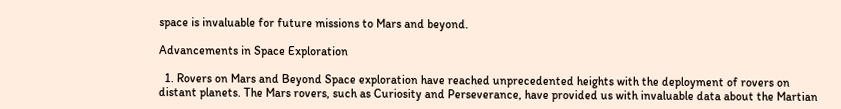space is invaluable for future missions to Mars and beyond.

Advancements in Space Exploration

  1. Rovers on Mars and Beyond Space exploration have reached unprecedented heights with the deployment of rovers on distant planets. The Mars rovers, such as Curiosity and Perseverance, have provided us with invaluable data about the Martian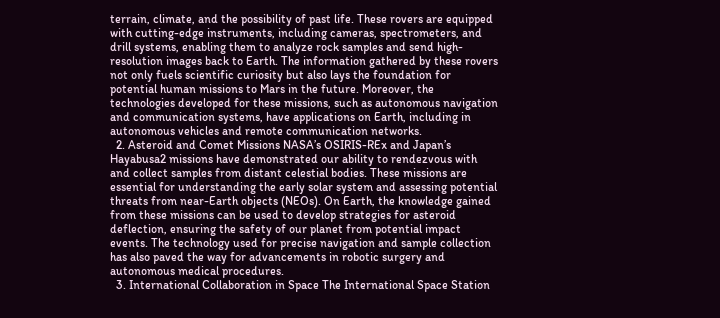terrain, climate, and the possibility of past life. These rovers are equipped with cutting-edge instruments, including cameras, spectrometers, and drill systems, enabling them to analyze rock samples and send high-resolution images back to Earth. The information gathered by these rovers not only fuels scientific curiosity but also lays the foundation for potential human missions to Mars in the future. Moreover, the technologies developed for these missions, such as autonomous navigation and communication systems, have applications on Earth, including in autonomous vehicles and remote communication networks.
  2. Asteroid and Comet Missions NASA’s OSIRIS-REx and Japan’s Hayabusa2 missions have demonstrated our ability to rendezvous with and collect samples from distant celestial bodies. These missions are essential for understanding the early solar system and assessing potential threats from near-Earth objects (NEOs). On Earth, the knowledge gained from these missions can be used to develop strategies for asteroid deflection, ensuring the safety of our planet from potential impact events. The technology used for precise navigation and sample collection has also paved the way for advancements in robotic surgery and autonomous medical procedures.
  3. International Collaboration in Space The International Space Station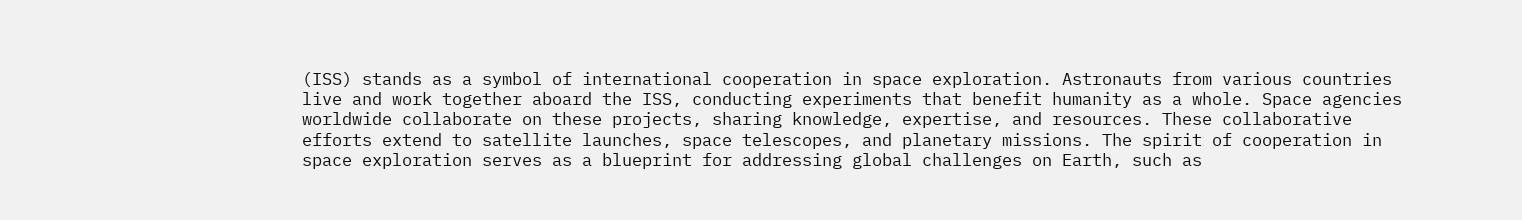(ISS) stands as a symbol of international cooperation in space exploration. Astronauts from various countries live and work together aboard the ISS, conducting experiments that benefit humanity as a whole. Space agencies worldwide collaborate on these projects, sharing knowledge, expertise, and resources. These collaborative efforts extend to satellite launches, space telescopes, and planetary missions. The spirit of cooperation in space exploration serves as a blueprint for addressing global challenges on Earth, such as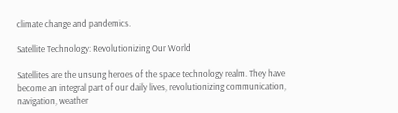climate change and pandemics.

Satellite Technology: Revolutionizing Our World

Satellites are the unsung heroes of the space technology realm. They have become an integral part of our daily lives, revolutionizing communication, navigation, weather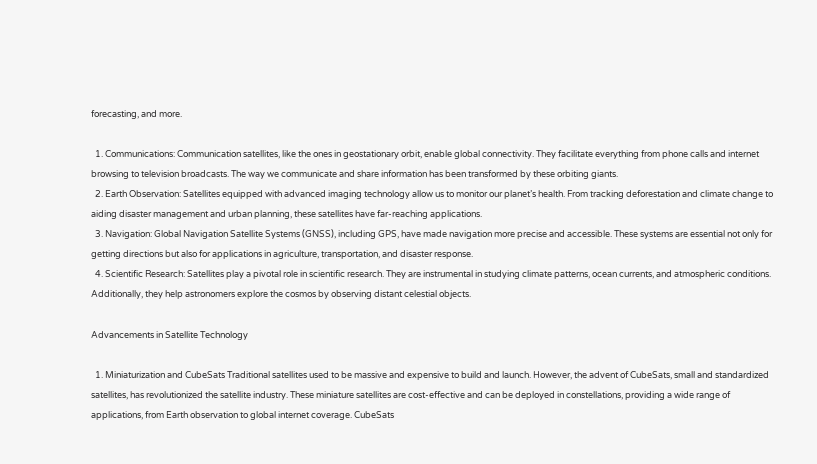forecasting, and more.

  1. Communications: Communication satellites, like the ones in geostationary orbit, enable global connectivity. They facilitate everything from phone calls and internet browsing to television broadcasts. The way we communicate and share information has been transformed by these orbiting giants.
  2. Earth Observation: Satellites equipped with advanced imaging technology allow us to monitor our planet’s health. From tracking deforestation and climate change to aiding disaster management and urban planning, these satellites have far-reaching applications.
  3. Navigation: Global Navigation Satellite Systems (GNSS), including GPS, have made navigation more precise and accessible. These systems are essential not only for getting directions but also for applications in agriculture, transportation, and disaster response.
  4. Scientific Research: Satellites play a pivotal role in scientific research. They are instrumental in studying climate patterns, ocean currents, and atmospheric conditions. Additionally, they help astronomers explore the cosmos by observing distant celestial objects.

Advancements in Satellite Technology

  1. Miniaturization and CubeSats Traditional satellites used to be massive and expensive to build and launch. However, the advent of CubeSats, small and standardized satellites, has revolutionized the satellite industry. These miniature satellites are cost-effective and can be deployed in constellations, providing a wide range of applications, from Earth observation to global internet coverage. CubeSats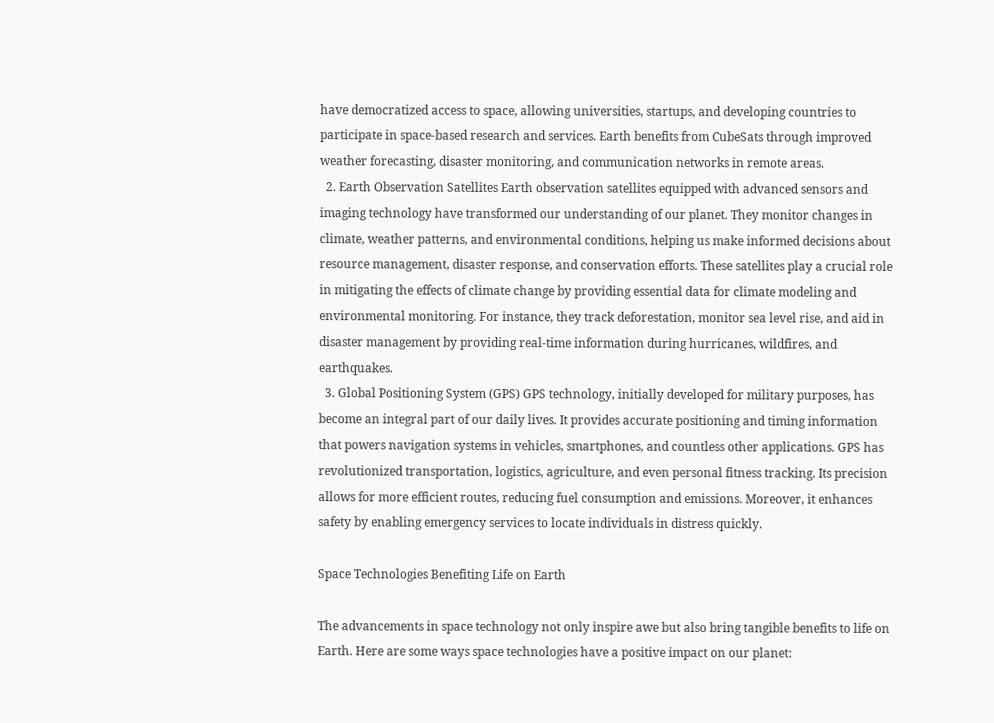have democratized access to space, allowing universities, startups, and developing countries to participate in space-based research and services. Earth benefits from CubeSats through improved weather forecasting, disaster monitoring, and communication networks in remote areas.
  2. Earth Observation Satellites Earth observation satellites equipped with advanced sensors and imaging technology have transformed our understanding of our planet. They monitor changes in climate, weather patterns, and environmental conditions, helping us make informed decisions about resource management, disaster response, and conservation efforts. These satellites play a crucial role in mitigating the effects of climate change by providing essential data for climate modeling and environmental monitoring. For instance, they track deforestation, monitor sea level rise, and aid in disaster management by providing real-time information during hurricanes, wildfires, and earthquakes.
  3. Global Positioning System (GPS) GPS technology, initially developed for military purposes, has become an integral part of our daily lives. It provides accurate positioning and timing information that powers navigation systems in vehicles, smartphones, and countless other applications. GPS has revolutionized transportation, logistics, agriculture, and even personal fitness tracking. Its precision allows for more efficient routes, reducing fuel consumption and emissions. Moreover, it enhances safety by enabling emergency services to locate individuals in distress quickly.

Space Technologies Benefiting Life on Earth

The advancements in space technology not only inspire awe but also bring tangible benefits to life on Earth. Here are some ways space technologies have a positive impact on our planet: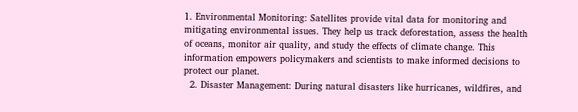1. Environmental Monitoring: Satellites provide vital data for monitoring and mitigating environmental issues. They help us track deforestation, assess the health of oceans, monitor air quality, and study the effects of climate change. This information empowers policymakers and scientists to make informed decisions to protect our planet.
  2. Disaster Management: During natural disasters like hurricanes, wildfires, and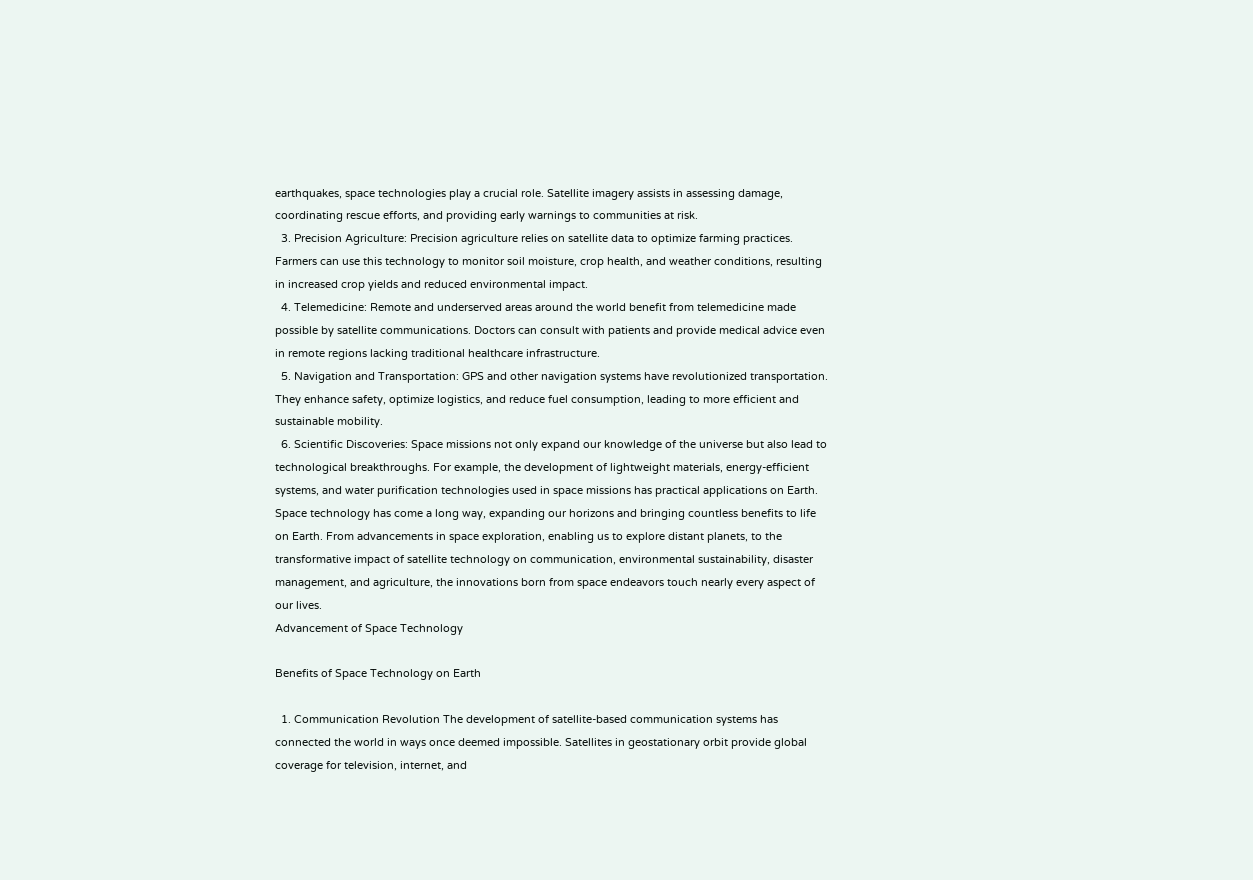earthquakes, space technologies play a crucial role. Satellite imagery assists in assessing damage, coordinating rescue efforts, and providing early warnings to communities at risk.
  3. Precision Agriculture: Precision agriculture relies on satellite data to optimize farming practices. Farmers can use this technology to monitor soil moisture, crop health, and weather conditions, resulting in increased crop yields and reduced environmental impact.
  4. Telemedicine: Remote and underserved areas around the world benefit from telemedicine made possible by satellite communications. Doctors can consult with patients and provide medical advice even in remote regions lacking traditional healthcare infrastructure.
  5. Navigation and Transportation: GPS and other navigation systems have revolutionized transportation. They enhance safety, optimize logistics, and reduce fuel consumption, leading to more efficient and sustainable mobility.
  6. Scientific Discoveries: Space missions not only expand our knowledge of the universe but also lead to technological breakthroughs. For example, the development of lightweight materials, energy-efficient systems, and water purification technologies used in space missions has practical applications on Earth.
Space technology has come a long way, expanding our horizons and bringing countless benefits to life on Earth. From advancements in space exploration, enabling us to explore distant planets, to the transformative impact of satellite technology on communication, environmental sustainability, disaster management, and agriculture, the innovations born from space endeavors touch nearly every aspect of our lives.
Advancement of Space Technology

Benefits of Space Technology on Earth

  1. Communication Revolution The development of satellite-based communication systems has connected the world in ways once deemed impossible. Satellites in geostationary orbit provide global coverage for television, internet, and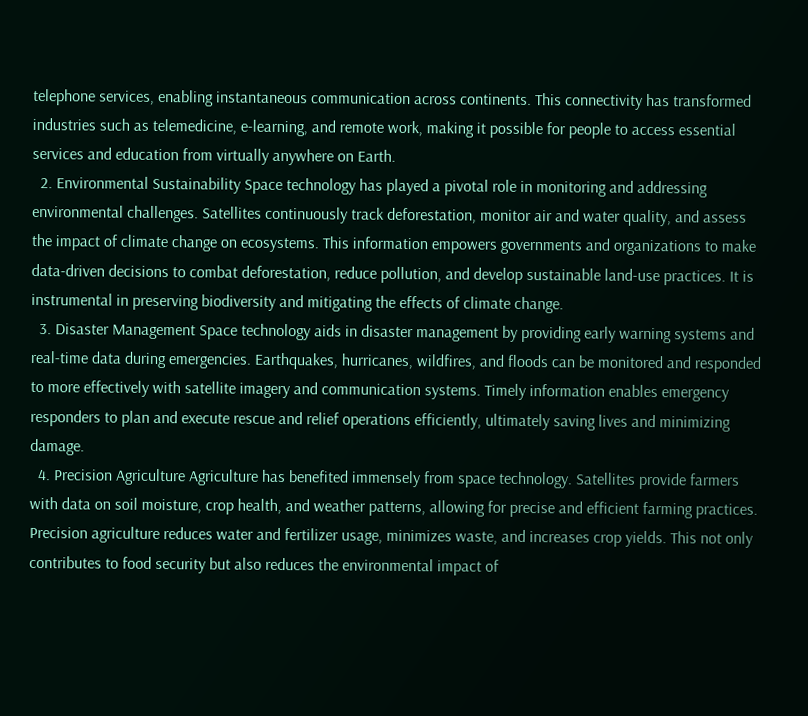telephone services, enabling instantaneous communication across continents. This connectivity has transformed industries such as telemedicine, e-learning, and remote work, making it possible for people to access essential services and education from virtually anywhere on Earth.
  2. Environmental Sustainability Space technology has played a pivotal role in monitoring and addressing environmental challenges. Satellites continuously track deforestation, monitor air and water quality, and assess the impact of climate change on ecosystems. This information empowers governments and organizations to make data-driven decisions to combat deforestation, reduce pollution, and develop sustainable land-use practices. It is instrumental in preserving biodiversity and mitigating the effects of climate change.
  3. Disaster Management Space technology aids in disaster management by providing early warning systems and real-time data during emergencies. Earthquakes, hurricanes, wildfires, and floods can be monitored and responded to more effectively with satellite imagery and communication systems. Timely information enables emergency responders to plan and execute rescue and relief operations efficiently, ultimately saving lives and minimizing damage.
  4. Precision Agriculture Agriculture has benefited immensely from space technology. Satellites provide farmers with data on soil moisture, crop health, and weather patterns, allowing for precise and efficient farming practices. Precision agriculture reduces water and fertilizer usage, minimizes waste, and increases crop yields. This not only contributes to food security but also reduces the environmental impact of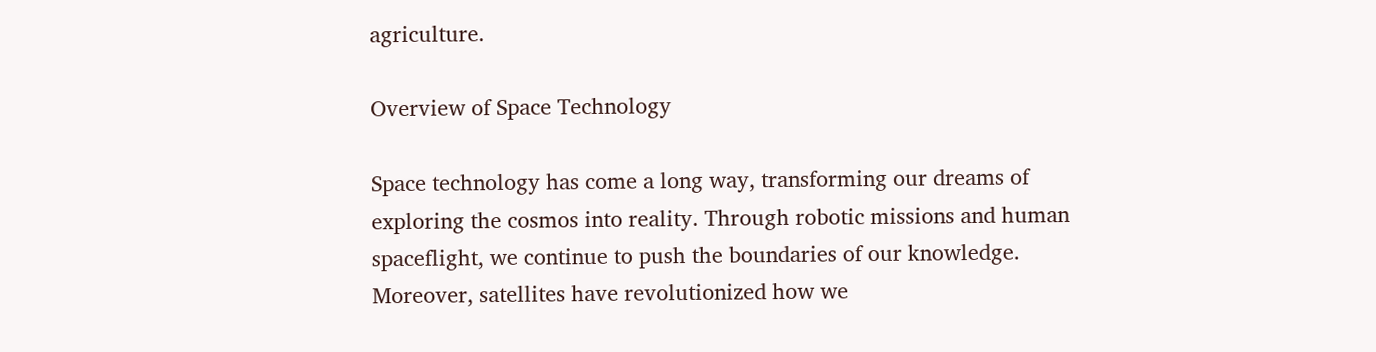agriculture.

Overview of Space Technology

Space technology has come a long way, transforming our dreams of exploring the cosmos into reality. Through robotic missions and human spaceflight, we continue to push the boundaries of our knowledge. Moreover, satellites have revolutionized how we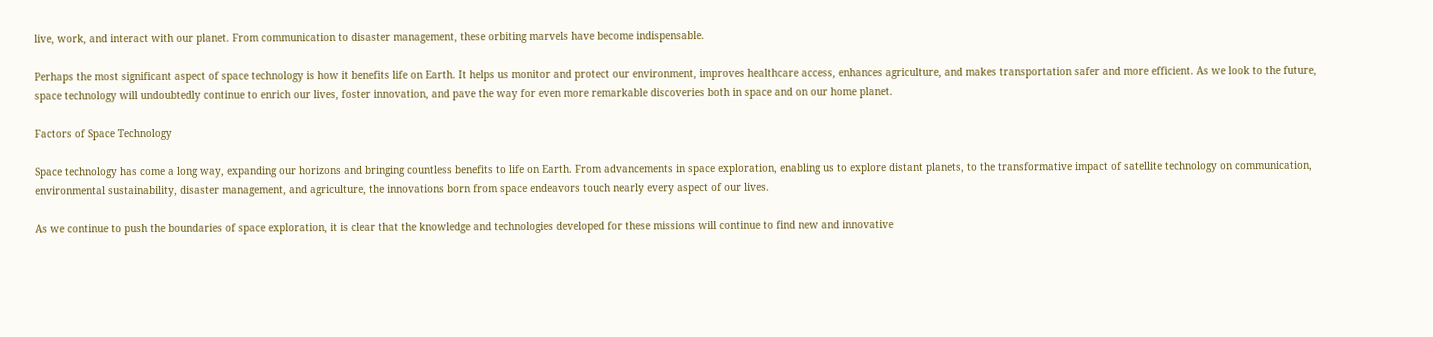live, work, and interact with our planet. From communication to disaster management, these orbiting marvels have become indispensable.

Perhaps the most significant aspect of space technology is how it benefits life on Earth. It helps us monitor and protect our environment, improves healthcare access, enhances agriculture, and makes transportation safer and more efficient. As we look to the future, space technology will undoubtedly continue to enrich our lives, foster innovation, and pave the way for even more remarkable discoveries both in space and on our home planet.

Factors of Space Technology

Space technology has come a long way, expanding our horizons and bringing countless benefits to life on Earth. From advancements in space exploration, enabling us to explore distant planets, to the transformative impact of satellite technology on communication, environmental sustainability, disaster management, and agriculture, the innovations born from space endeavors touch nearly every aspect of our lives.

As we continue to push the boundaries of space exploration, it is clear that the knowledge and technologies developed for these missions will continue to find new and innovative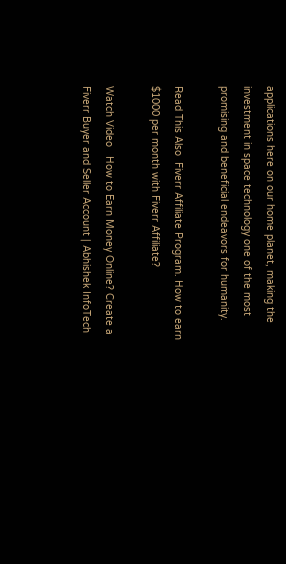applications here on our home planet, making the investment in space technology one of the most promising and beneficial endeavors for humanity.

Read This Also  Fiverr Affiliate Program. How to earn $1000 per month with Fiverr Affiliate?

Watch Video   How to Earn Money Online? Create a Fiverr Buyer and Seller Account | Abhishek InfoTech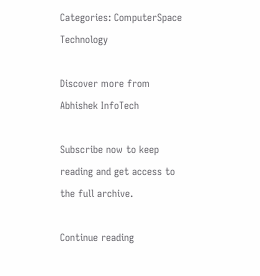Categories: ComputerSpace Technology

Discover more from Abhishek InfoTech

Subscribe now to keep reading and get access to the full archive.

Continue reading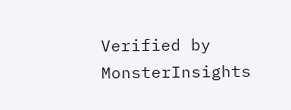Verified by MonsterInsights